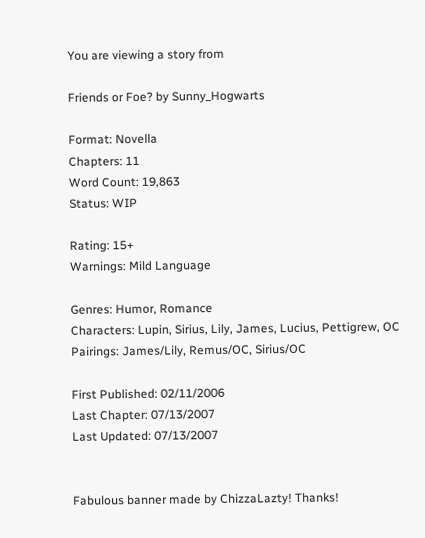You are viewing a story from

Friends or Foe? by Sunny_Hogwarts

Format: Novella
Chapters: 11
Word Count: 19,863
Status: WIP

Rating: 15+
Warnings: Mild Language

Genres: Humor, Romance
Characters: Lupin, Sirius, Lily, James, Lucius, Pettigrew, OC
Pairings: James/Lily, Remus/OC, Sirius/OC

First Published: 02/11/2006
Last Chapter: 07/13/2007
Last Updated: 07/13/2007


Fabulous banner made by ChizzaLazty! Thanks!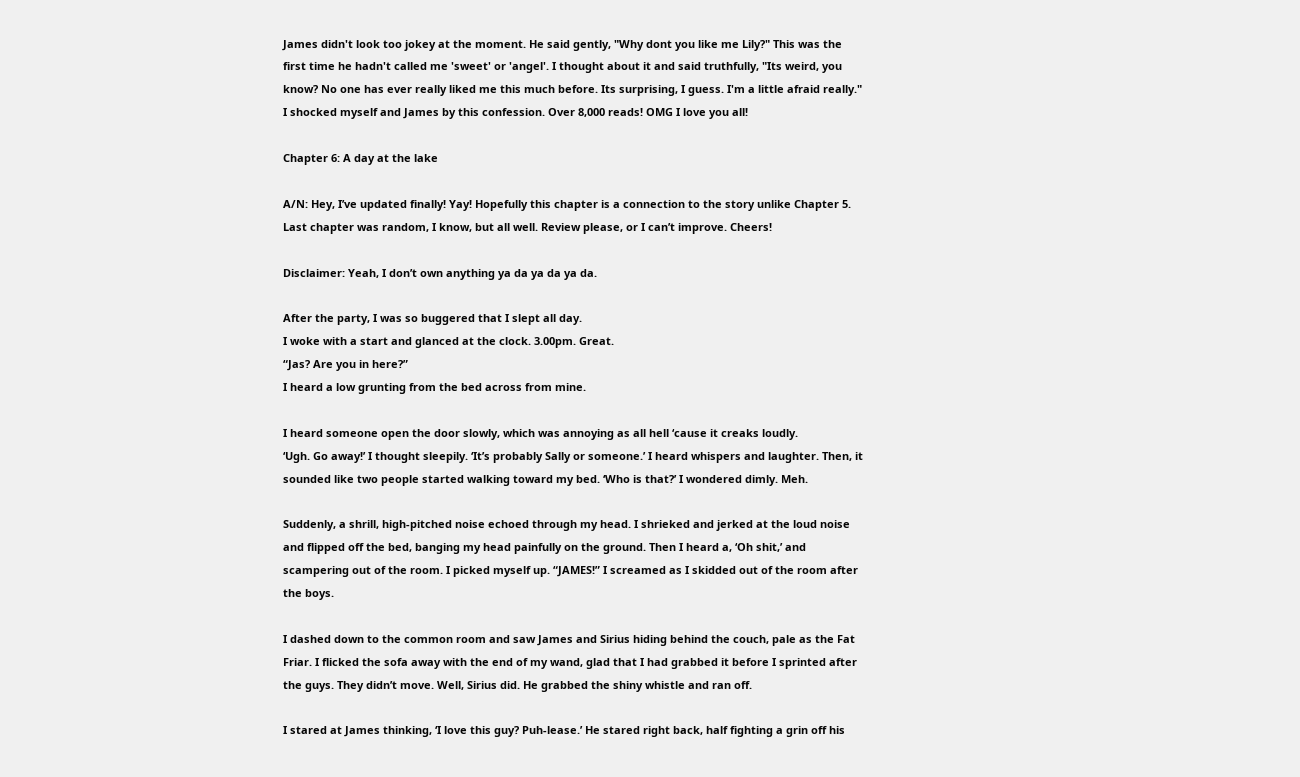James didn't look too jokey at the moment. He said gently, "Why dont you like me Lily?" This was the first time he hadn't called me 'sweet' or 'angel'. I thought about it and said truthfully, "Its weird, you know? No one has ever really liked me this much before. Its surprising, I guess. I'm a little afraid really." I shocked myself and James by this confession. Over 8,000 reads! OMG I love you all!

Chapter 6: A day at the lake

A/N: Hey, I’ve updated finally! Yay! Hopefully this chapter is a connection to the story unlike Chapter 5. Last chapter was random, I know, but all well. Review please, or I can’t improve. Cheers!

Disclaimer: Yeah, I don’t own anything ya da ya da ya da.

After the party, I was so buggered that I slept all day.
I woke with a start and glanced at the clock. 3.00pm. Great.
“Jas? Are you in here?”
I heard a low grunting from the bed across from mine.

I heard someone open the door slowly, which was annoying as all hell ‘cause it creaks loudly.
‘Ugh. Go away!’ I thought sleepily. ‘It’s probably Sally or someone.’ I heard whispers and laughter. Then, it sounded like two people started walking toward my bed. ‘Who is that?’ I wondered dimly. Meh.

Suddenly, a shrill, high-pitched noise echoed through my head. I shrieked and jerked at the loud noise and flipped off the bed, banging my head painfully on the ground. Then I heard a, ‘Oh shit,’ and scampering out of the room. I picked myself up. “JAMES!” I screamed as I skidded out of the room after the boys.

I dashed down to the common room and saw James and Sirius hiding behind the couch, pale as the Fat Friar. I flicked the sofa away with the end of my wand, glad that I had grabbed it before I sprinted after the guys. They didn’t move. Well, Sirius did. He grabbed the shiny whistle and ran off.

I stared at James thinking, ‘I love this guy? Puh-lease.’ He stared right back, half fighting a grin off his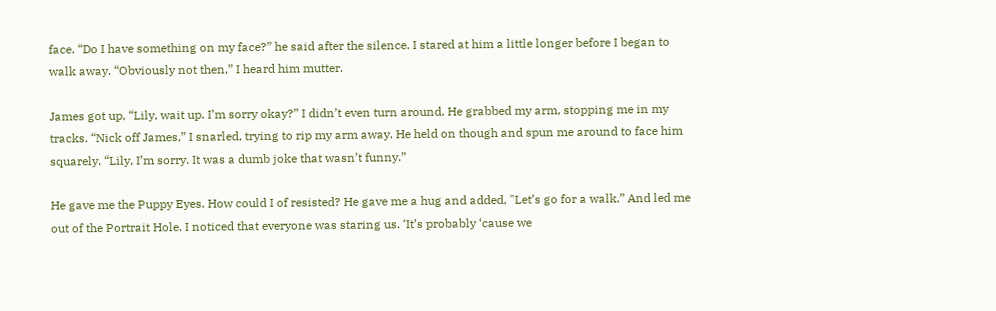face. “Do I have something on my face?” he said after the silence. I stared at him a little longer before I began to walk away. “Obviously not then,” I heard him mutter.

James got up, “Lily, wait up. I’m sorry okay?” I didn’t even turn around. He grabbed my arm, stopping me in my tracks. “Nick off James,” I snarled, trying to rip my arm away. He held on though and spun me around to face him squarely. “Lily, I’m sorry. It was a dumb joke that wasn’t funny.”

He gave me the Puppy Eyes. How could I of resisted? He gave me a hug and added, "Let’s go for a walk.” And led me out of the Portrait Hole. I noticed that everyone was staring us. ‘It’s probably ‘cause we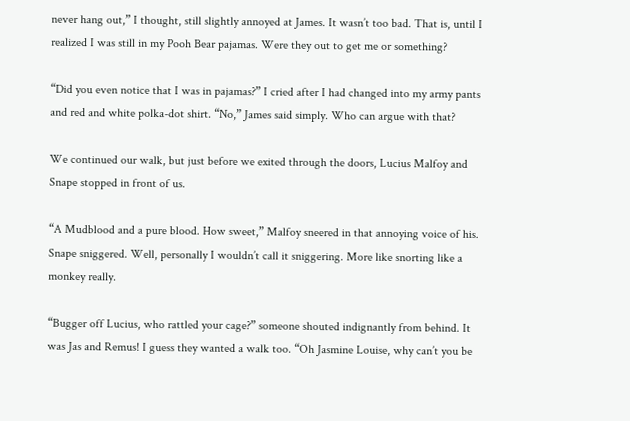never hang out,” I thought, still slightly annoyed at James. It wasn’t too bad. That is, until I realized I was still in my Pooh Bear pajamas. Were they out to get me or something?

“Did you even notice that I was in pajamas?” I cried after I had changed into my army pants and red and white polka-dot shirt. “No,” James said simply. Who can argue with that?

We continued our walk, but just before we exited through the doors, Lucius Malfoy and Snape stopped in front of us.

“A Mudblood and a pure blood. How sweet,” Malfoy sneered in that annoying voice of his. Snape sniggered. Well, personally I wouldn’t call it sniggering. More like snorting like a monkey really.

“Bugger off Lucius, who rattled your cage?” someone shouted indignantly from behind. It was Jas and Remus! I guess they wanted a walk too. “Oh Jasmine Louise, why can’t you be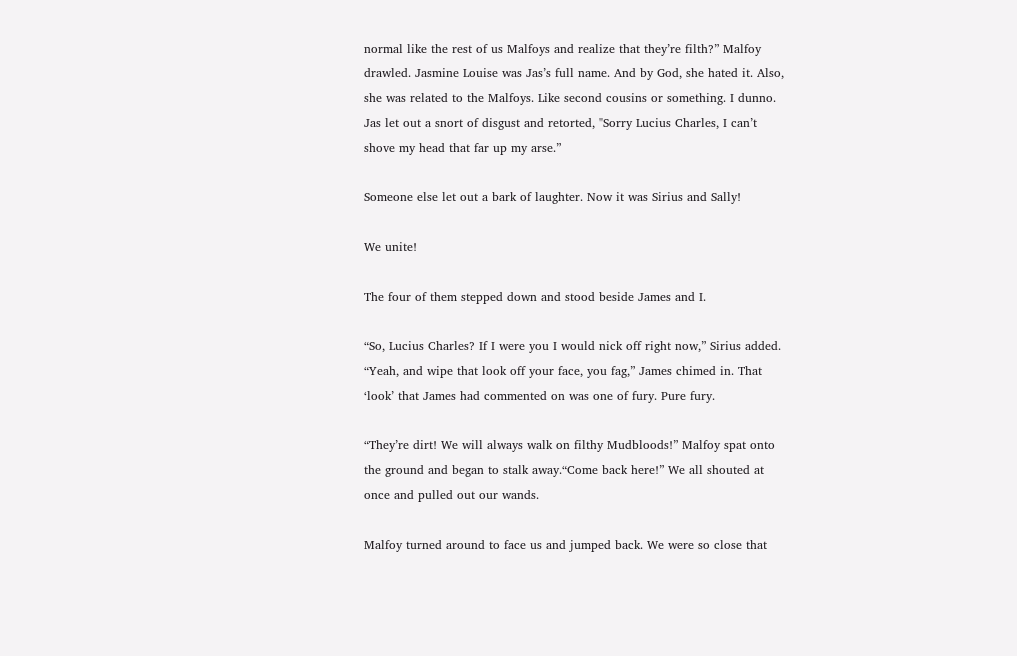normal like the rest of us Malfoys and realize that they’re filth?” Malfoy drawled. Jasmine Louise was Jas’s full name. And by God, she hated it. Also, she was related to the Malfoys. Like second cousins or something. I dunno.
Jas let out a snort of disgust and retorted, "Sorry Lucius Charles, I can’t shove my head that far up my arse.”

Someone else let out a bark of laughter. Now it was Sirius and Sally!

We unite!

The four of them stepped down and stood beside James and I.

“So, Lucius Charles? If I were you I would nick off right now,” Sirius added. “Yeah, and wipe that look off your face, you fag,” James chimed in. That ‘look’ that James had commented on was one of fury. Pure fury.

“They’re dirt! We will always walk on filthy Mudbloods!” Malfoy spat onto the ground and began to stalk away.“Come back here!” We all shouted at once and pulled out our wands.

Malfoy turned around to face us and jumped back. We were so close that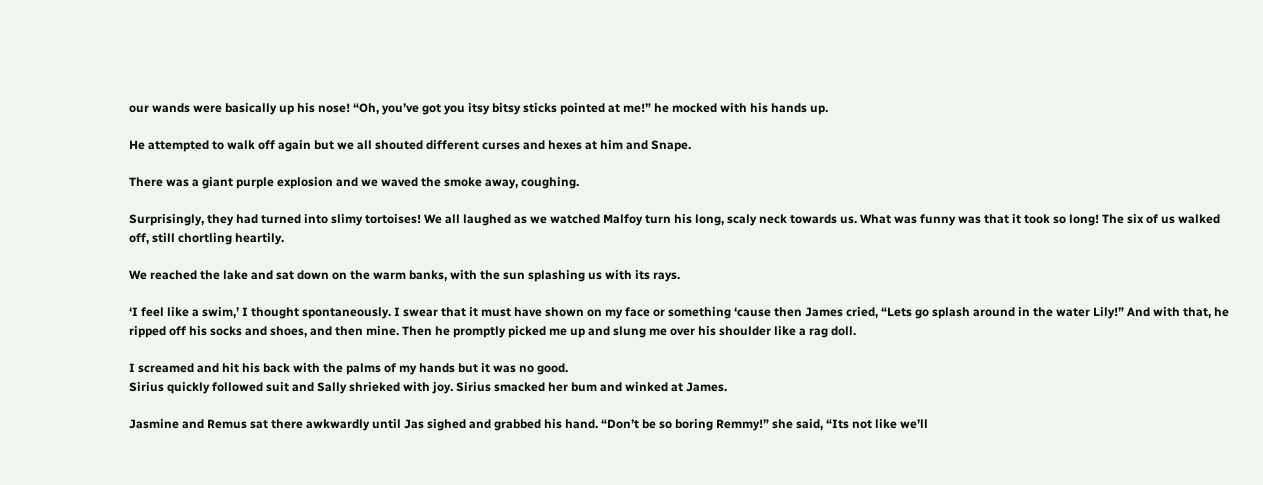our wands were basically up his nose! “Oh, you’ve got you itsy bitsy sticks pointed at me!” he mocked with his hands up.

He attempted to walk off again but we all shouted different curses and hexes at him and Snape.

There was a giant purple explosion and we waved the smoke away, coughing.

Surprisingly, they had turned into slimy tortoises! We all laughed as we watched Malfoy turn his long, scaly neck towards us. What was funny was that it took so long! The six of us walked off, still chortling heartily.

We reached the lake and sat down on the warm banks, with the sun splashing us with its rays.

‘I feel like a swim,’ I thought spontaneously. I swear that it must have shown on my face or something ‘cause then James cried, “Lets go splash around in the water Lily!” And with that, he ripped off his socks and shoes, and then mine. Then he promptly picked me up and slung me over his shoulder like a rag doll.

I screamed and hit his back with the palms of my hands but it was no good.
Sirius quickly followed suit and Sally shrieked with joy. Sirius smacked her bum and winked at James.

Jasmine and Remus sat there awkwardly until Jas sighed and grabbed his hand. “Don’t be so boring Remmy!” she said, “Its not like we’ll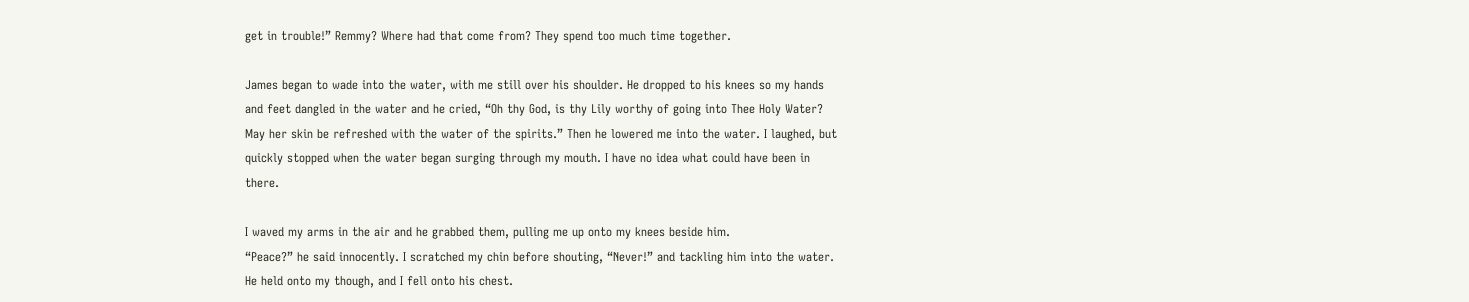get in trouble!” Remmy? Where had that come from? They spend too much time together.

James began to wade into the water, with me still over his shoulder. He dropped to his knees so my hands and feet dangled in the water and he cried, “Oh thy God, is thy Lily worthy of going into Thee Holy Water? May her skin be refreshed with the water of the spirits.” Then he lowered me into the water. I laughed, but quickly stopped when the water began surging through my mouth. I have no idea what could have been in there.

I waved my arms in the air and he grabbed them, pulling me up onto my knees beside him.
“Peace?” he said innocently. I scratched my chin before shouting, “Never!” and tackling him into the water. He held onto my though, and I fell onto his chest.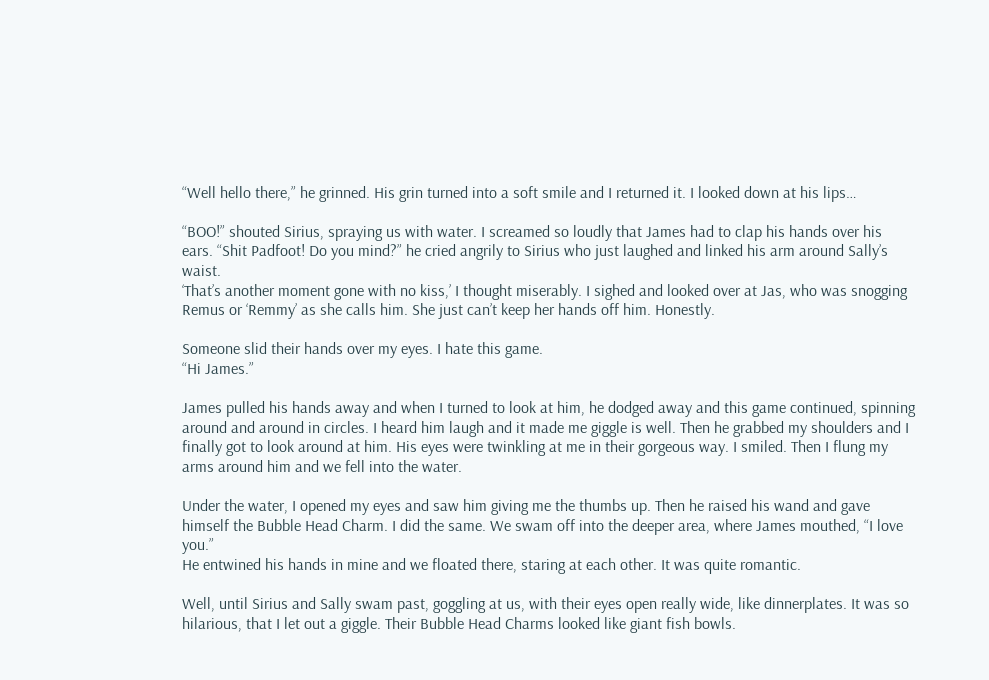“Well hello there,” he grinned. His grin turned into a soft smile and I returned it. I looked down at his lips…

“BOO!” shouted Sirius, spraying us with water. I screamed so loudly that James had to clap his hands over his ears. “Shit Padfoot! Do you mind?” he cried angrily to Sirius who just laughed and linked his arm around Sally’s waist.
‘That’s another moment gone with no kiss,’ I thought miserably. I sighed and looked over at Jas, who was snogging Remus or ‘Remmy’ as she calls him. She just can’t keep her hands off him. Honestly.

Someone slid their hands over my eyes. I hate this game.
“Hi James.”

James pulled his hands away and when I turned to look at him, he dodged away and this game continued, spinning around and around in circles. I heard him laugh and it made me giggle is well. Then he grabbed my shoulders and I finally got to look around at him. His eyes were twinkling at me in their gorgeous way. I smiled. Then I flung my arms around him and we fell into the water.

Under the water, I opened my eyes and saw him giving me the thumbs up. Then he raised his wand and gave himself the Bubble Head Charm. I did the same. We swam off into the deeper area, where James mouthed, “I love you.”
He entwined his hands in mine and we floated there, staring at each other. It was quite romantic.

Well, until Sirius and Sally swam past, goggling at us, with their eyes open really wide, like dinnerplates. It was so hilarious, that I let out a giggle. Their Bubble Head Charms looked like giant fish bowls.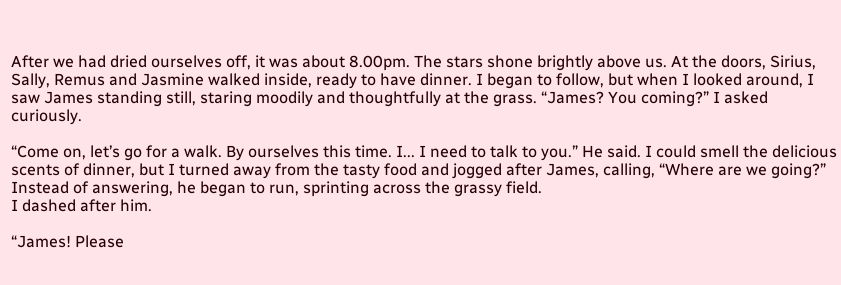After we had dried ourselves off, it was about 8.00pm. The stars shone brightly above us. At the doors, Sirius, Sally, Remus and Jasmine walked inside, ready to have dinner. I began to follow, but when I looked around, I saw James standing still, staring moodily and thoughtfully at the grass. “James? You coming?” I asked curiously.

“Come on, let’s go for a walk. By ourselves this time. I... I need to talk to you.” He said. I could smell the delicious scents of dinner, but I turned away from the tasty food and jogged after James, calling, “Where are we going?” Instead of answering, he began to run, sprinting across the grassy field.
I dashed after him.

“James! Please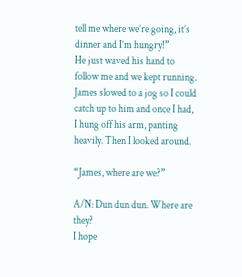tell me where we’re going, it’s dinner and I’m hungry!”
He just waved his hand to follow me and we kept running. James slowed to a jog so I could catch up to him and once I had, I hung off his arm, panting heavily. Then I looked around.

“James, where are we?”

A/N: Dun dun dun. Where are they?
I hope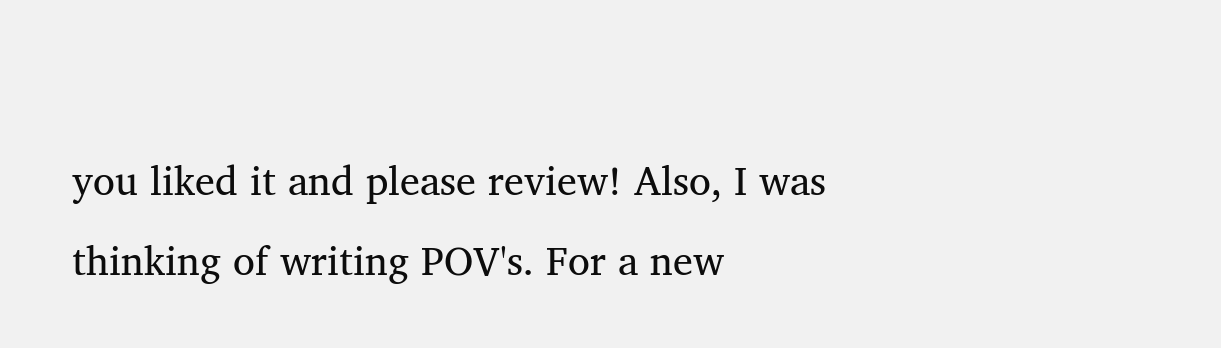you liked it and please review! Also, I was thinking of writing POV's. For a new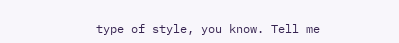type of style, you know. Tell me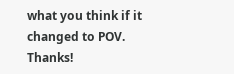what you think if it changed to POV. Thanks!